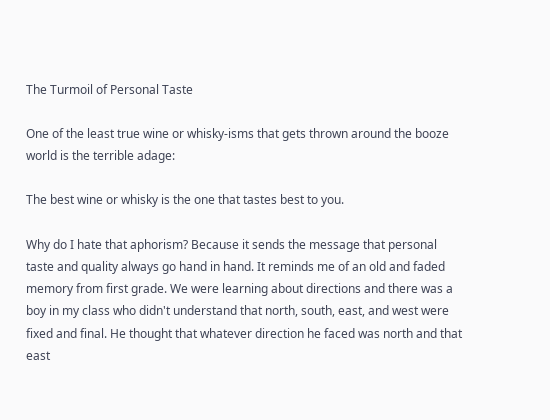The Turmoil of Personal Taste

One of the least true wine or whisky-isms that gets thrown around the booze world is the terrible adage:

The best wine or whisky is the one that tastes best to you.

Why do I hate that aphorism? Because it sends the message that personal taste and quality always go hand in hand. It reminds me of an old and faded memory from first grade. We were learning about directions and there was a boy in my class who didn't understand that north, south, east, and west were fixed and final. He thought that whatever direction he faced was north and that east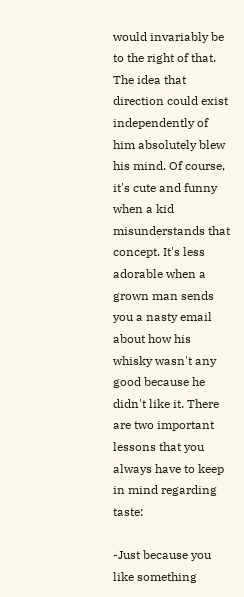would invariably be to the right of that. The idea that direction could exist independently of him absolutely blew his mind. Of course, it's cute and funny when a kid misunderstands that concept. It's less adorable when a grown man sends you a nasty email about how his whisky wasn't any good because he didn't like it. There are two important lessons that you always have to keep in mind regarding taste:

-Just because you like something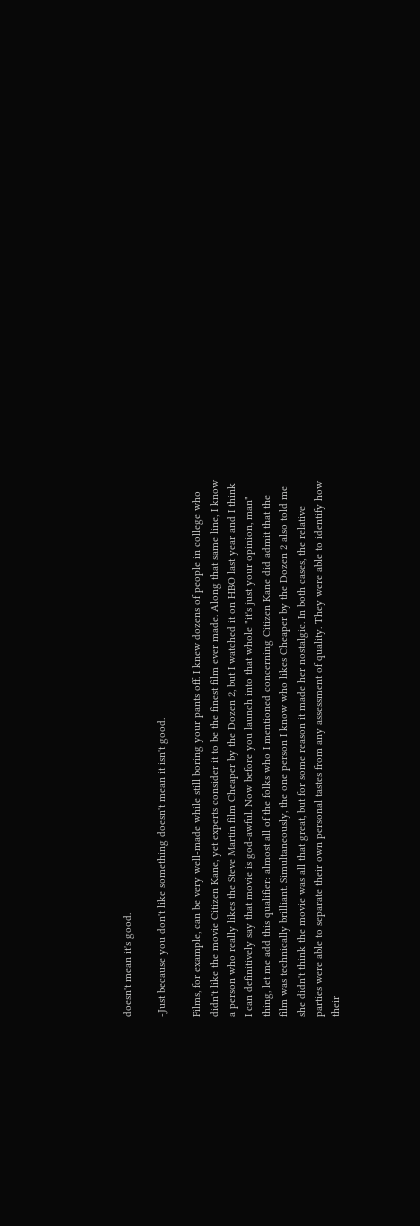doesn't mean it's good.

-Just because you don't like something doesn't mean it isn't good.

Films, for example, can be very well-made while still boring your pants off. I knew dozens of people in college who didn't like the movie Citizen Kane, yet experts consider it to be the finest film ever made. Along that same line, I know a person who really likes the Steve Martin film Cheaper by the Dozen 2, but I watched it on HBO last year and I think I can definitively say that movie is god-awful. Now before you launch into that whole "it's just your opinion, man" thing, let me add this qualifier: almost all of the folks who I mentioned concerning Citizen Kane did admit that the film was technically brilliant. Simultaneously, the one person I know who likes Cheaper by the Dozen 2 also told me she didn't think the movie was all that great, but for some reason it made her nostalgic. In both cases, the relative parties were able to separate their own personal tastes from any assessment of quality. They were able to identify how their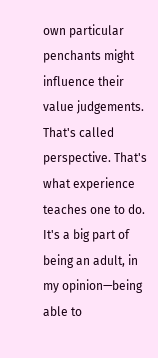own particular penchants might influence their value judgements. That's called perspective. That's what experience teaches one to do. It's a big part of being an adult, in my opinion—being able to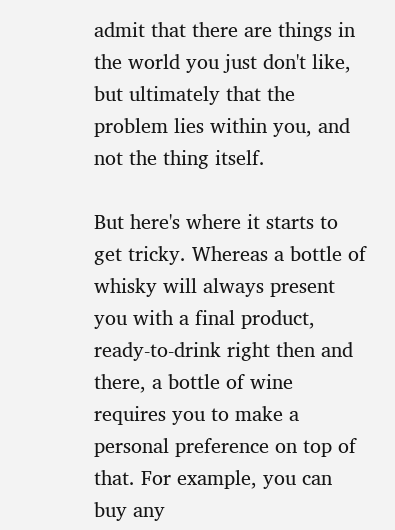admit that there are things in the world you just don't like, but ultimately that the problem lies within you, and not the thing itself.

But here's where it starts to get tricky. Whereas a bottle of whisky will always present you with a final product, ready-to-drink right then and there, a bottle of wine requires you to make a personal preference on top of that. For example, you can buy any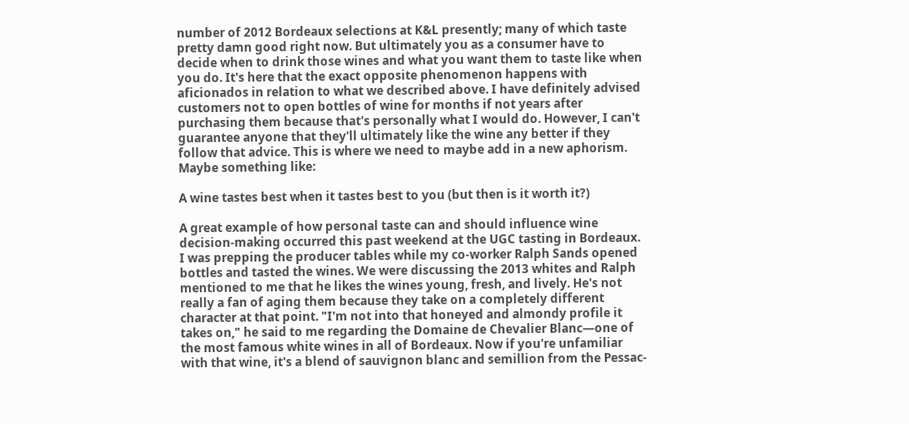number of 2012 Bordeaux selections at K&L presently; many of which taste pretty damn good right now. But ultimately you as a consumer have to decide when to drink those wines and what you want them to taste like when you do. It's here that the exact opposite phenomenon happens with aficionados in relation to what we described above. I have definitely advised customers not to open bottles of wine for months if not years after purchasing them because that's personally what I would do. However, I can't guarantee anyone that they'll ultimately like the wine any better if they follow that advice. This is where we need to maybe add in a new aphorism. Maybe something like:

A wine tastes best when it tastes best to you (but then is it worth it?)

A great example of how personal taste can and should influence wine decision-making occurred this past weekend at the UGC tasting in Bordeaux. I was prepping the producer tables while my co-worker Ralph Sands opened bottles and tasted the wines. We were discussing the 2013 whites and Ralph mentioned to me that he likes the wines young, fresh, and lively. He's not really a fan of aging them because they take on a completely different character at that point. "I'm not into that honeyed and almondy profile it takes on," he said to me regarding the Domaine de Chevalier Blanc—one of the most famous white wines in all of Bordeaux. Now if you're unfamiliar with that wine, it's a blend of sauvignon blanc and semillion from the Pessac-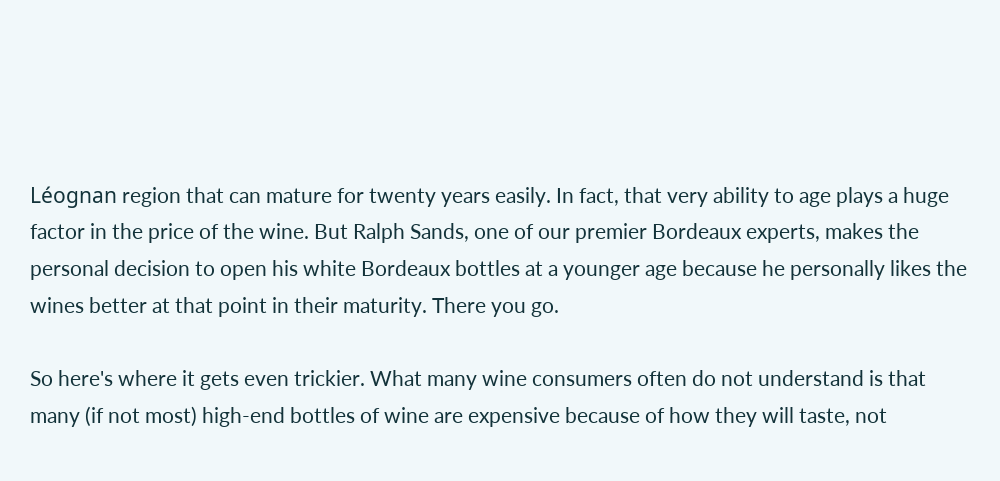Léognan region that can mature for twenty years easily. In fact, that very ability to age plays a huge factor in the price of the wine. But Ralph Sands, one of our premier Bordeaux experts, makes the personal decision to open his white Bordeaux bottles at a younger age because he personally likes the wines better at that point in their maturity. There you go.

So here's where it gets even trickier. What many wine consumers often do not understand is that many (if not most) high-end bottles of wine are expensive because of how they will taste, not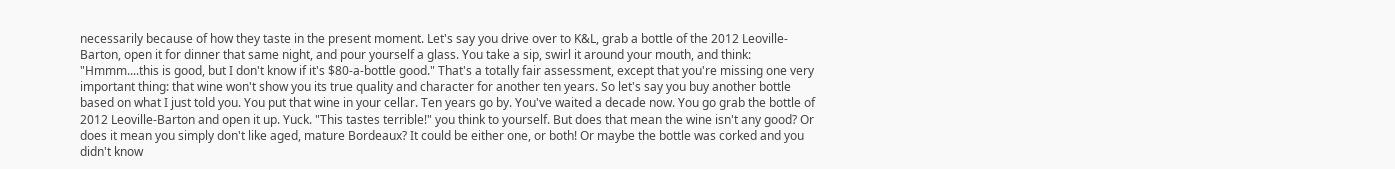necessarily because of how they taste in the present moment. Let's say you drive over to K&L, grab a bottle of the 2012 Leoville-Barton, open it for dinner that same night, and pour yourself a glass. You take a sip, swirl it around your mouth, and think: "Hmmm....this is good, but I don't know if it's $80-a-bottle good." That's a totally fair assessment, except that you're missing one very important thing: that wine won't show you its true quality and character for another ten years. So let's say you buy another bottle based on what I just told you. You put that wine in your cellar. Ten years go by. You've waited a decade now. You go grab the bottle of 2012 Leoville-Barton and open it up. Yuck. "This tastes terrible!" you think to yourself. But does that mean the wine isn't any good? Or does it mean you simply don't like aged, mature Bordeaux? It could be either one, or both! Or maybe the bottle was corked and you didn't know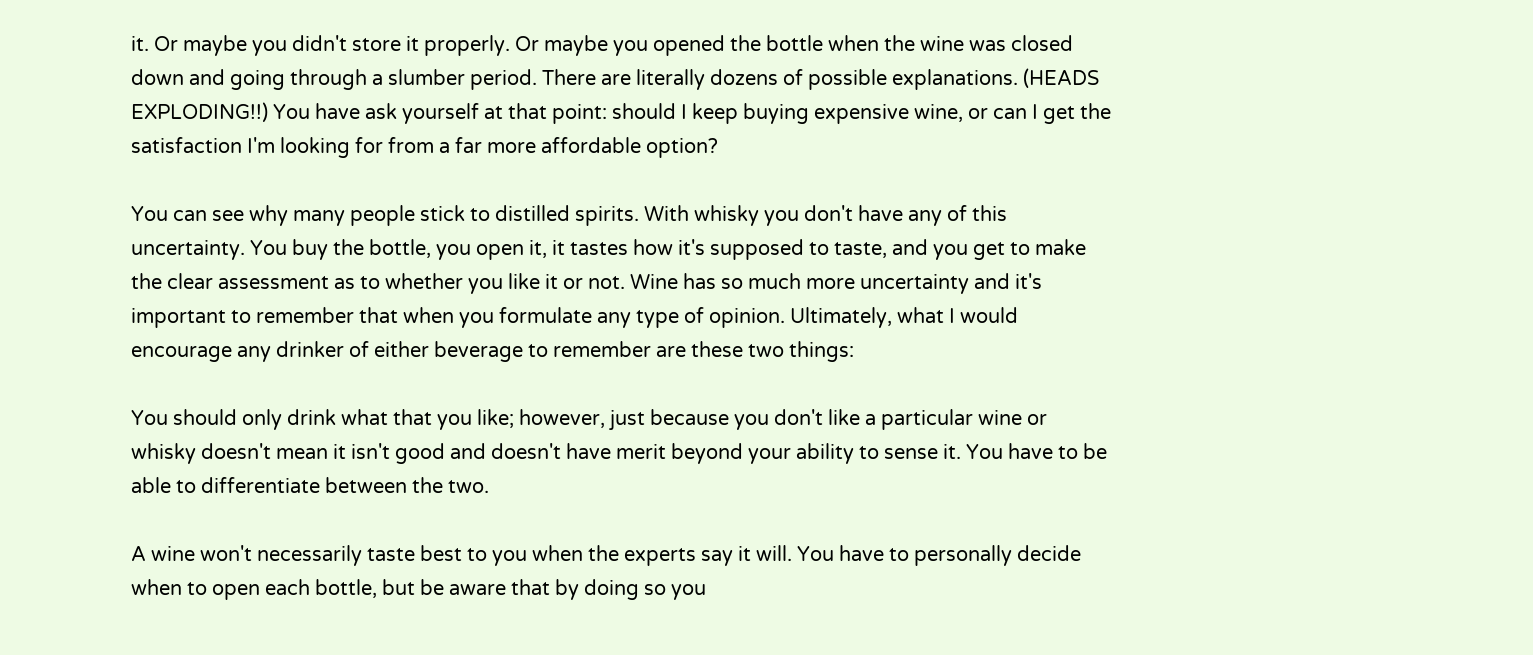it. Or maybe you didn't store it properly. Or maybe you opened the bottle when the wine was closed down and going through a slumber period. There are literally dozens of possible explanations. (HEADS EXPLODING!!) You have ask yourself at that point: should I keep buying expensive wine, or can I get the satisfaction I'm looking for from a far more affordable option?

You can see why many people stick to distilled spirits. With whisky you don't have any of this uncertainty. You buy the bottle, you open it, it tastes how it's supposed to taste, and you get to make the clear assessment as to whether you like it or not. Wine has so much more uncertainty and it's important to remember that when you formulate any type of opinion. Ultimately, what I would encourage any drinker of either beverage to remember are these two things:

You should only drink what that you like; however, just because you don't like a particular wine or whisky doesn't mean it isn't good and doesn't have merit beyond your ability to sense it. You have to be able to differentiate between the two.

A wine won't necessarily taste best to you when the experts say it will. You have to personally decide when to open each bottle, but be aware that by doing so you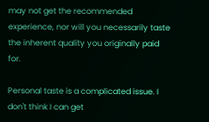may not get the recommended experience, nor will you necessarily taste the inherent quality you originally paid for.

Personal taste is a complicated issue. I don't think I can get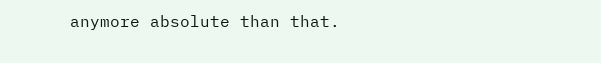anymore absolute than that.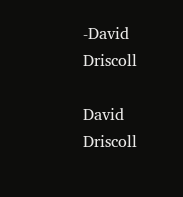-David Driscoll

David Driscoll